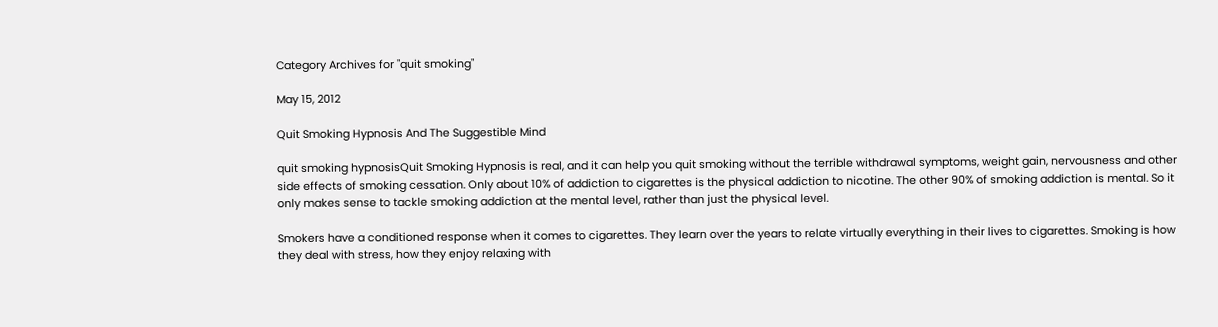Category Archives for "quit smoking"

May 15, 2012

Quit Smoking Hypnosis And The Suggestible Mind

quit smoking hypnosisQuit Smoking Hypnosis is real, and it can help you quit smoking without the terrible withdrawal symptoms, weight gain, nervousness and other side effects of smoking cessation. Only about 10% of addiction to cigarettes is the physical addiction to nicotine. The other 90% of smoking addiction is mental. So it only makes sense to tackle smoking addiction at the mental level, rather than just the physical level.

Smokers have a conditioned response when it comes to cigarettes. They learn over the years to relate virtually everything in their lives to cigarettes. Smoking is how they deal with stress, how they enjoy relaxing with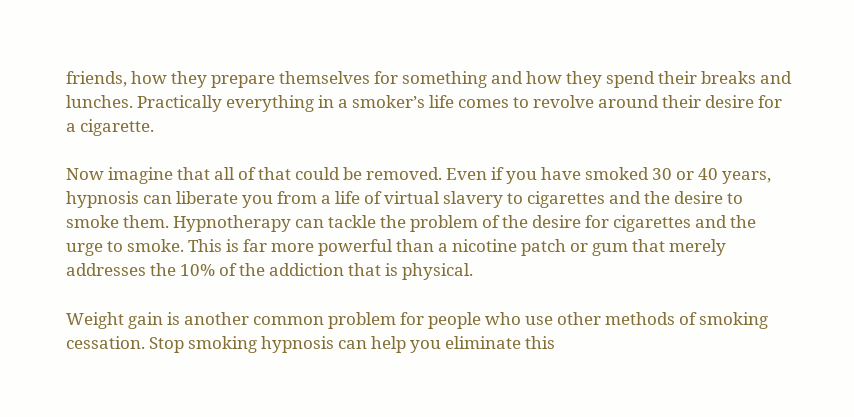friends, how they prepare themselves for something and how they spend their breaks and lunches. Practically everything in a smoker’s life comes to revolve around their desire for a cigarette.

Now imagine that all of that could be removed. Even if you have smoked 30 or 40 years, hypnosis can liberate you from a life of virtual slavery to cigarettes and the desire to smoke them. Hypnotherapy can tackle the problem of the desire for cigarettes and the urge to smoke. This is far more powerful than a nicotine patch or gum that merely addresses the 10% of the addiction that is physical.

Weight gain is another common problem for people who use other methods of smoking cessation. Stop smoking hypnosis can help you eliminate this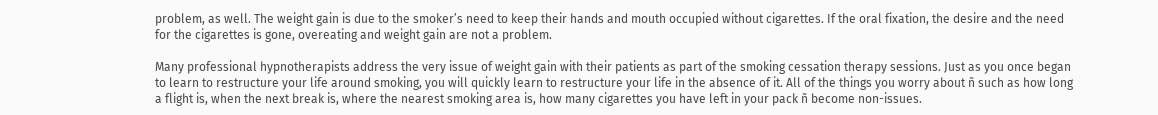problem, as well. The weight gain is due to the smoker’s need to keep their hands and mouth occupied without cigarettes. If the oral fixation, the desire and the need for the cigarettes is gone, overeating and weight gain are not a problem.

Many professional hypnotherapists address the very issue of weight gain with their patients as part of the smoking cessation therapy sessions. Just as you once began to learn to restructure your life around smoking, you will quickly learn to restructure your life in the absence of it. All of the things you worry about ñ such as how long a flight is, when the next break is, where the nearest smoking area is, how many cigarettes you have left in your pack ñ become non-issues.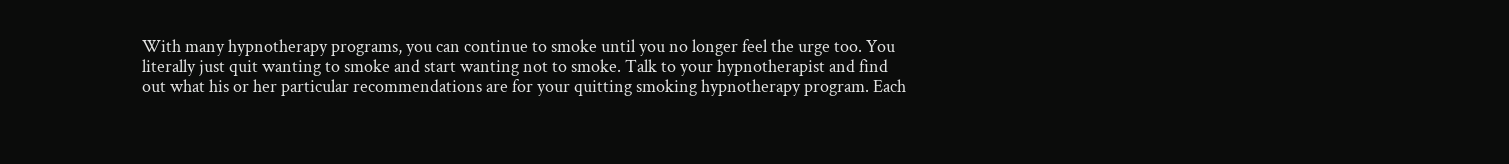With many hypnotherapy programs, you can continue to smoke until you no longer feel the urge too. You literally just quit wanting to smoke and start wanting not to smoke. Talk to your hypnotherapist and find out what his or her particular recommendations are for your quitting smoking hypnotherapy program. Each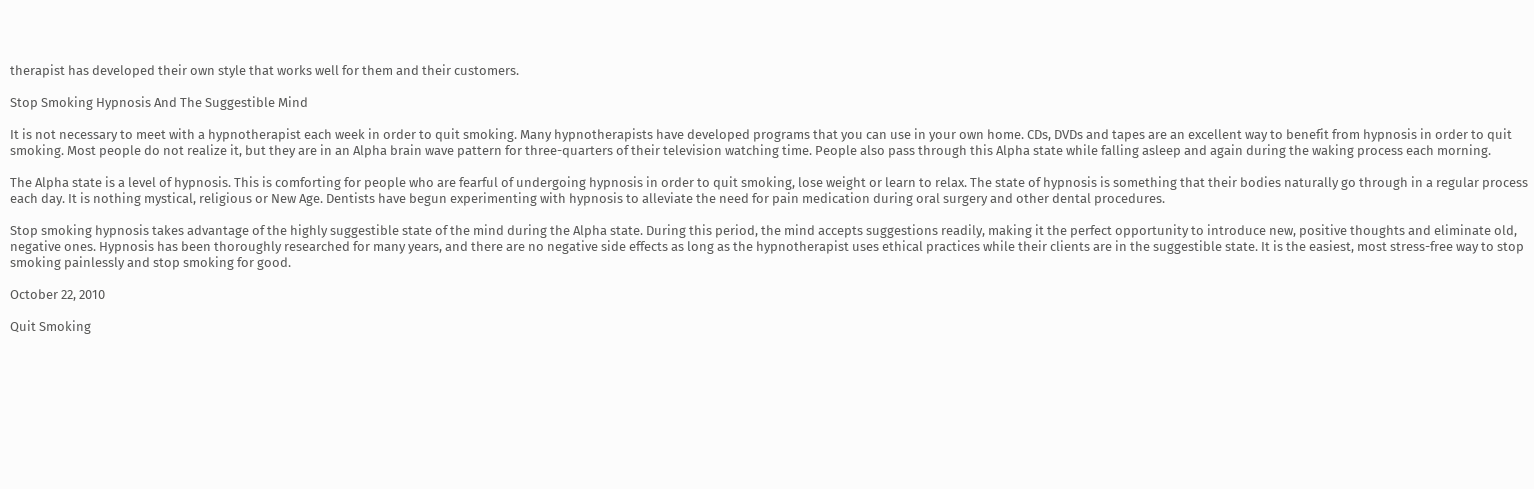therapist has developed their own style that works well for them and their customers.

Stop Smoking Hypnosis And The Suggestible Mind

It is not necessary to meet with a hypnotherapist each week in order to quit smoking. Many hypnotherapists have developed programs that you can use in your own home. CDs, DVDs and tapes are an excellent way to benefit from hypnosis in order to quit smoking. Most people do not realize it, but they are in an Alpha brain wave pattern for three-quarters of their television watching time. People also pass through this Alpha state while falling asleep and again during the waking process each morning.

The Alpha state is a level of hypnosis. This is comforting for people who are fearful of undergoing hypnosis in order to quit smoking, lose weight or learn to relax. The state of hypnosis is something that their bodies naturally go through in a regular process each day. It is nothing mystical, religious or New Age. Dentists have begun experimenting with hypnosis to alleviate the need for pain medication during oral surgery and other dental procedures.

Stop smoking hypnosis takes advantage of the highly suggestible state of the mind during the Alpha state. During this period, the mind accepts suggestions readily, making it the perfect opportunity to introduce new, positive thoughts and eliminate old, negative ones. Hypnosis has been thoroughly researched for many years, and there are no negative side effects as long as the hypnotherapist uses ethical practices while their clients are in the suggestible state. It is the easiest, most stress-free way to stop smoking painlessly and stop smoking for good.

October 22, 2010

Quit Smoking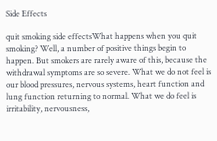Side Effects

quit smoking side effectsWhat happens when you quit smoking? Well, a number of positive things begin to happen. But smokers are rarely aware of this, because the withdrawal symptoms are so severe. What we do not feel is our blood pressures, nervous systems, heart function and lung function returning to normal. What we do feel is irritability, nervousness,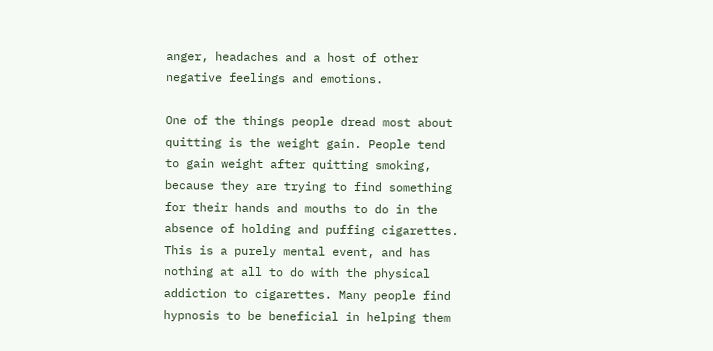anger, headaches and a host of other negative feelings and emotions.

One of the things people dread most about quitting is the weight gain. People tend to gain weight after quitting smoking, because they are trying to find something for their hands and mouths to do in the absence of holding and puffing cigarettes. This is a purely mental event, and has nothing at all to do with the physical addiction to cigarettes. Many people find hypnosis to be beneficial in helping them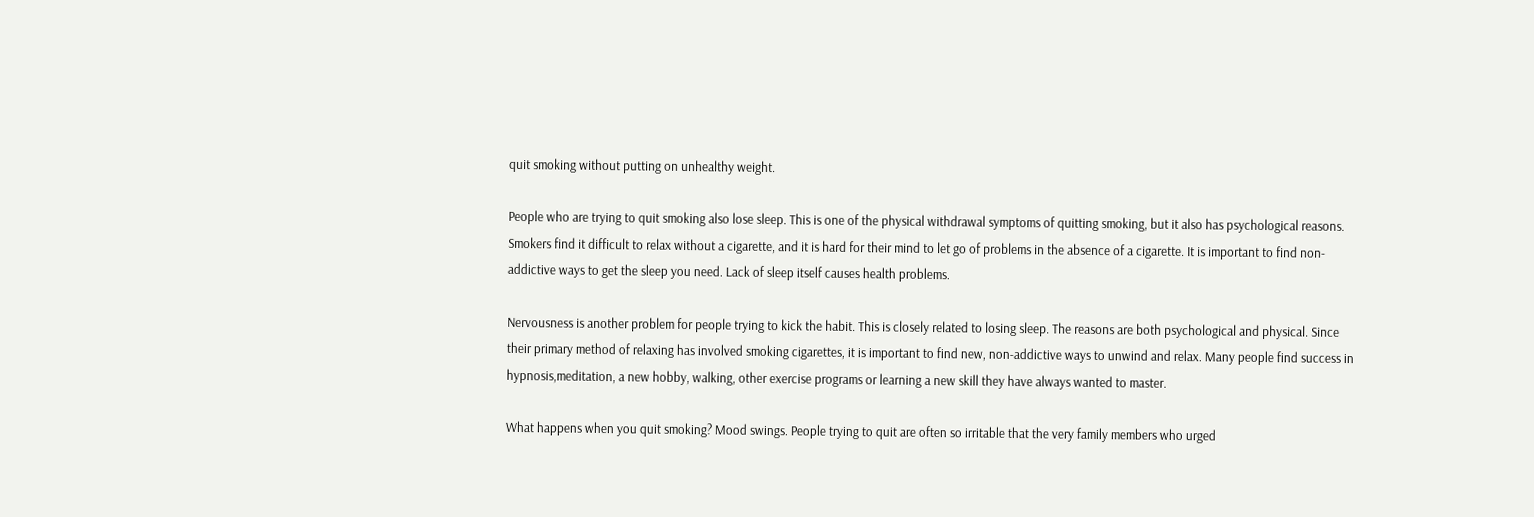quit smoking without putting on unhealthy weight.

People who are trying to quit smoking also lose sleep. This is one of the physical withdrawal symptoms of quitting smoking, but it also has psychological reasons. Smokers find it difficult to relax without a cigarette, and it is hard for their mind to let go of problems in the absence of a cigarette. It is important to find non-addictive ways to get the sleep you need. Lack of sleep itself causes health problems.

Nervousness is another problem for people trying to kick the habit. This is closely related to losing sleep. The reasons are both psychological and physical. Since their primary method of relaxing has involved smoking cigarettes, it is important to find new, non-addictive ways to unwind and relax. Many people find success in hypnosis,meditation, a new hobby, walking, other exercise programs or learning a new skill they have always wanted to master.

What happens when you quit smoking? Mood swings. People trying to quit are often so irritable that the very family members who urged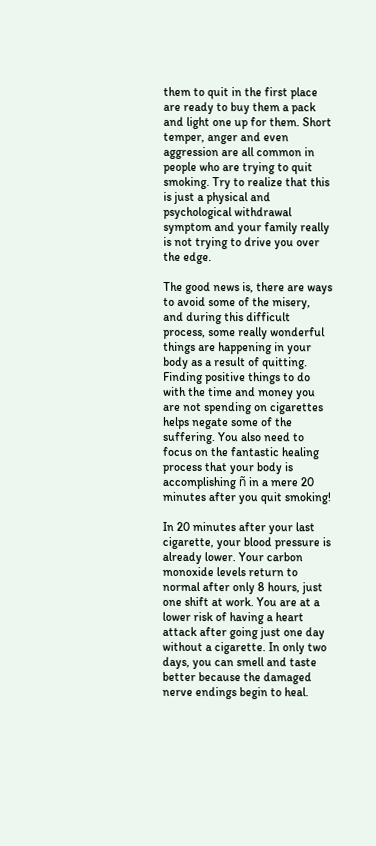them to quit in the first place are ready to buy them a pack and light one up for them. Short temper, anger and even aggression are all common in people who are trying to quit smoking. Try to realize that this is just a physical and psychological withdrawal symptom and your family really is not trying to drive you over the edge.

The good news is, there are ways to avoid some of the misery, and during this difficult process, some really wonderful things are happening in your body as a result of quitting. Finding positive things to do with the time and money you are not spending on cigarettes helps negate some of the suffering. You also need to focus on the fantastic healing process that your body is accomplishing ñ in a mere 20 minutes after you quit smoking!

In 20 minutes after your last cigarette, your blood pressure is already lower. Your carbon monoxide levels return to normal after only 8 hours, just one shift at work. You are at a lower risk of having a heart attack after going just one day without a cigarette. In only two days, you can smell and taste better because the damaged nerve endings begin to heal.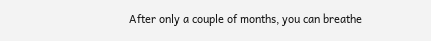After only a couple of months, you can breathe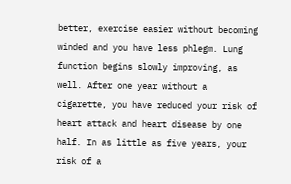better, exercise easier without becoming winded and you have less phlegm. Lung function begins slowly improving, as well. After one year without a cigarette, you have reduced your risk of heart attack and heart disease by one half. In as little as five years, your risk of a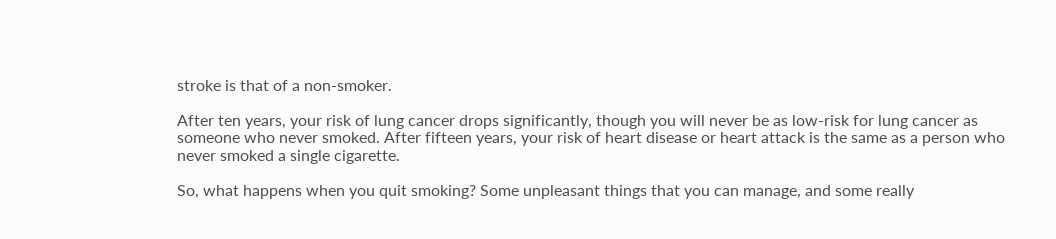stroke is that of a non-smoker.

After ten years, your risk of lung cancer drops significantly, though you will never be as low-risk for lung cancer as someone who never smoked. After fifteen years, your risk of heart disease or heart attack is the same as a person who never smoked a single cigarette.

So, what happens when you quit smoking? Some unpleasant things that you can manage, and some really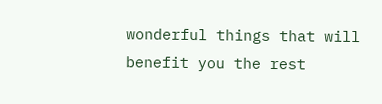wonderful things that will benefit you the rest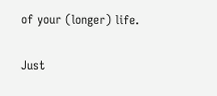of your (longer) life.

Just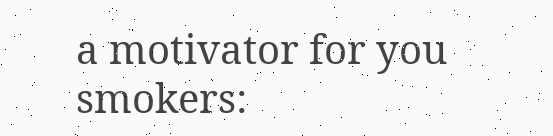a motivator for you smokers: